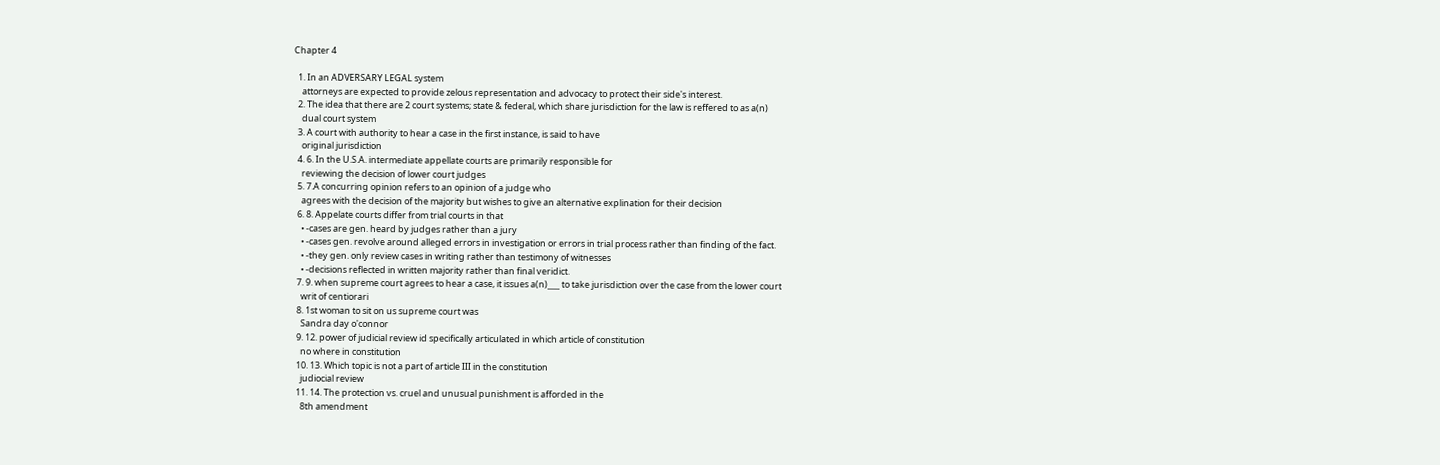Chapter 4

  1. In an ADVERSARY LEGAL system
    attorneys are expected to provide zelous representation and advocacy to protect their side's interest.
  2. The idea that there are 2 court systems; state & federal, which share jurisdiction for the law is reffered to as a(n)
    dual court system
  3. A court with authority to hear a case in the first instance, is said to have
    original jurisdiction
  4. 6. In the U.S.A. intermediate appellate courts are primarily responsible for
    reviewing the decision of lower court judges
  5. 7.A concurring opinion refers to an opinion of a judge who
    agrees with the decision of the majority but wishes to give an alternative explination for their decision
  6. 8. Appelate courts differ from trial courts in that
    • -cases are gen. heard by judges rather than a jury
    • -cases gen. revolve around alleged errors in investigation or errors in trial process rather than finding of the fact.
    • -they gen. only review cases in writing rather than testimony of witnesses
    • -decisions reflected in written majority rather than final veridict.
  7. 9. when supreme court agrees to hear a case, it issues a(n)___ to take jurisdiction over the case from the lower court
    writ of centiorari
  8. 1st woman to sit on us supreme court was
    Sandra day o'connor
  9. 12. power of judicial review id specifically articulated in which article of constitution
    no where in constitution
  10. 13. Which topic is not a part of article III in the constitution
    judiocial review
  11. 14. The protection vs. cruel and unusual punishment is afforded in the
    8th amendment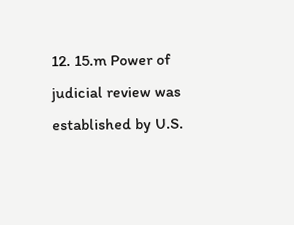12. 15.m Power of judicial review was established by U.S.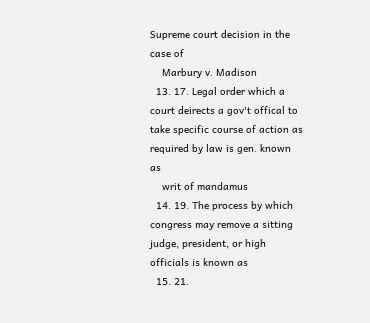Supreme court decision in the case of
    Marbury v. Madison
  13. 17. Legal order which a court deirects a gov't offical to take specific course of action as required by law is gen. known as
    writ of mandamus
  14. 19. The process by which congress may remove a sitting judge, president, or high officials is known as
  15. 21.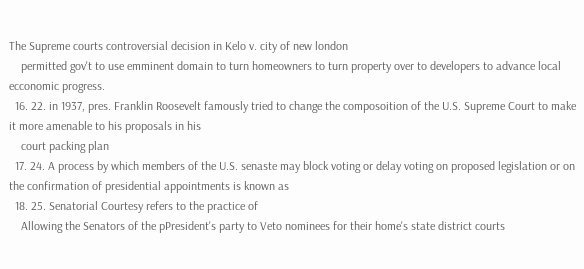The Supreme courts controversial decision in Kelo v. city of new london
    permitted gov't to use emminent domain to turn homeowners to turn property over to developers to advance local ecconomic progress.
  16. 22. in 1937, pres. Franklin Roosevelt famously tried to change the composoition of the U.S. Supreme Court to make it more amenable to his proposals in his
    court packing plan
  17. 24. A process by which members of the U.S. senaste may block voting or delay voting on proposed legislation or on the confirmation of presidential appointments is known as
  18. 25. Senatorial Courtesy refers to the practice of
    Allowing the Senators of the pPresident's party to Veto nominees for their home's state district courts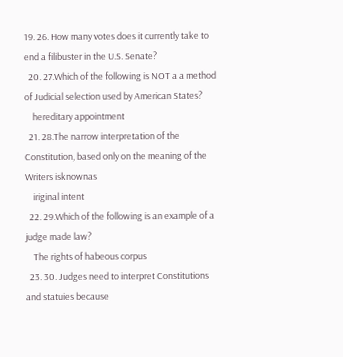19. 26. How many votes does it currently take to end a filibuster in the U.S. Senate?
  20. 27.Which of the following is NOT a a method of Judicial selection used by American States?
    hereditary appointment
  21. 28.The narrow interpretation of the Constitution, based only on the meaning of the Writers isknownas
    iriginal intent
  22. 29.Which of the following is an example of a judge made law?
    The rights of habeous corpus
  23. 30. Judges need to interpret Constitutions and statuies because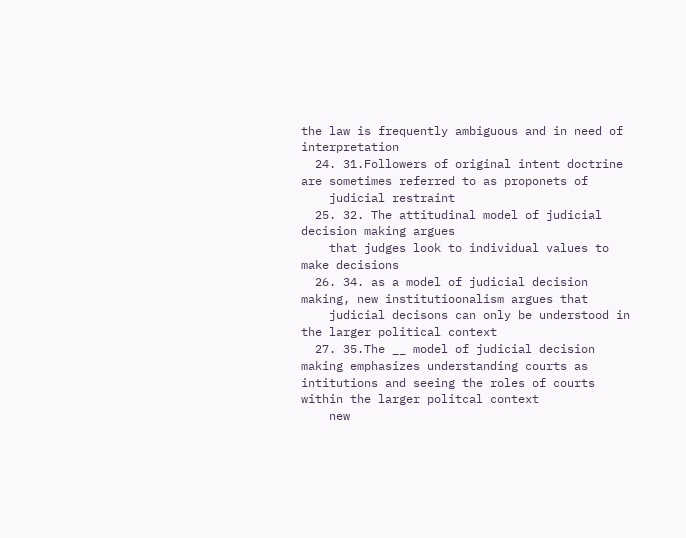the law is frequently ambiguous and in need of interpretation
  24. 31.Followers of original intent doctrine are sometimes referred to as proponets of
    judicial restraint
  25. 32. The attitudinal model of judicial decision making argues
    that judges look to individual values to make decisions
  26. 34. as a model of judicial decision making, new institutioonalism argues that
    judicial decisons can only be understood in the larger political context
  27. 35.The __ model of judicial decision making emphasizes understanding courts as intitutions and seeing the roles of courts within the larger politcal context
    new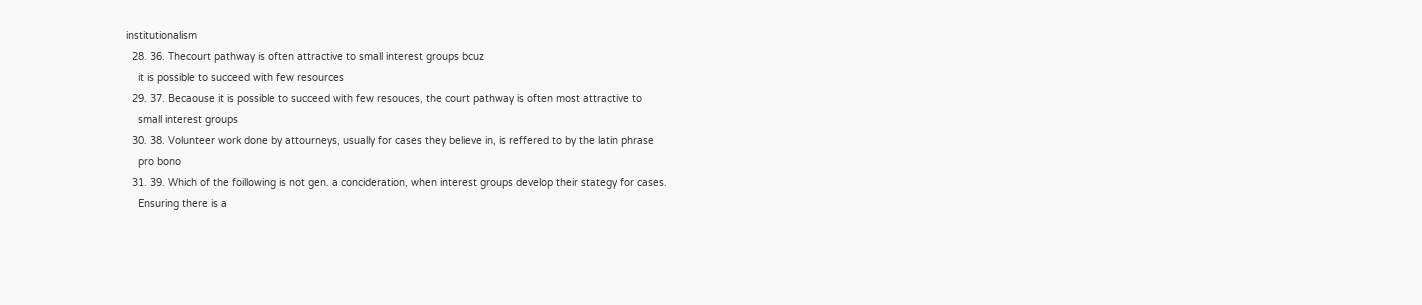institutionalism
  28. 36. Thecourt pathway is often attractive to small interest groups bcuz
    it is possible to succeed with few resources
  29. 37. Becaouse it is possible to succeed with few resouces, the court pathway is often most attractive to
    small interest groups
  30. 38. Volunteer work done by attourneys, usually for cases they believe in, is reffered to by the latin phrase
    pro bono
  31. 39. Which of the foillowing is not gen. a concideration, when interest groups develop their stategy for cases.
    Ensuring there is a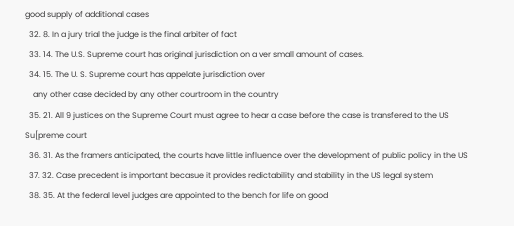good supply of additional cases
  32. 8. In a jury trial the judge is the final arbiter of fact
  33. 14. The U.S. Supreme court has original jurisdiction on a ver small amount of cases.
  34. 15. The U. S. Supreme court has appelate jurisdiction over
    any other case decided by any other courtroom in the country
  35. 21. All 9 justices on the Supreme Court must agree to hear a case before the case is transfered to the US Su[preme court
  36. 31. As the framers anticipated, the courts have little influence over the development of public policy in the US
  37. 32. Case precedent is important becasue it provides redictability and stability in the US legal system
  38. 35. At the federal level judges are appointed to the bench for life on good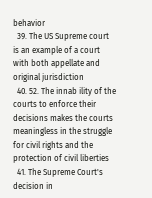behavior
  39. The US Supreme court is an example of a court with both appellate and original jurisdiction
  40. 52. The innab ility of the courts to enforce their decisions makes the courts meaningless in the struggle for civil rights and the protection of civil liberties
  41. The Supreme Court's decision in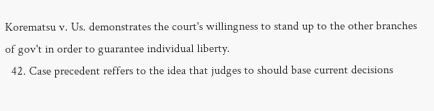Korematsu v. Us. demonstrates the court's willingness to stand up to the other branches of gov't in order to guarantee individual liberty.
  42. Case precedent reffers to the idea that judges to should base current decisions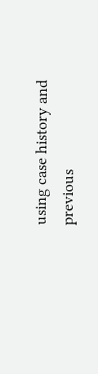using case history and previous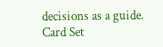decisions as a guide.
Card Set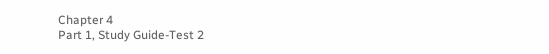Chapter 4
Part 1, Study Guide-Test 2